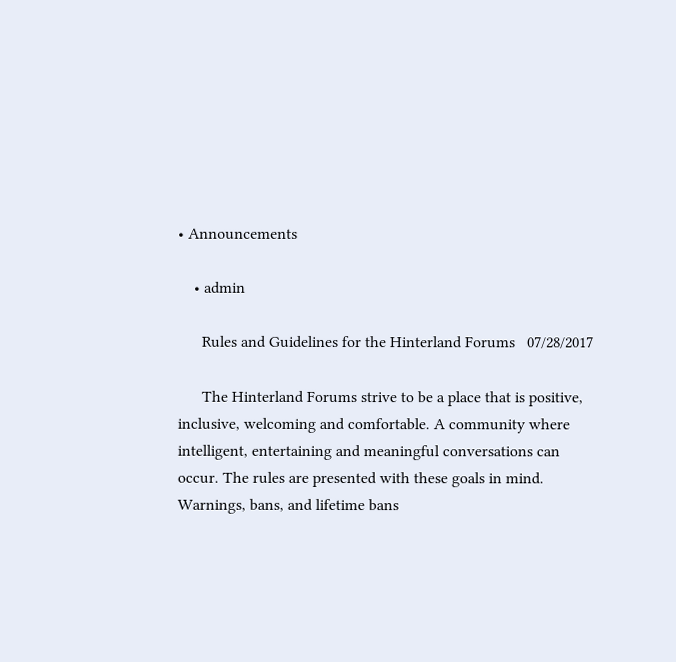• Announcements

    • admin

      Rules and Guidelines for the Hinterland Forums   07/28/2017

      The Hinterland Forums strive to be a place that is positive, inclusive, welcoming and comfortable. A community where intelligent, entertaining and meaningful conversations can occur. The rules are presented with these goals in mind. Warnings, bans, and lifetime bans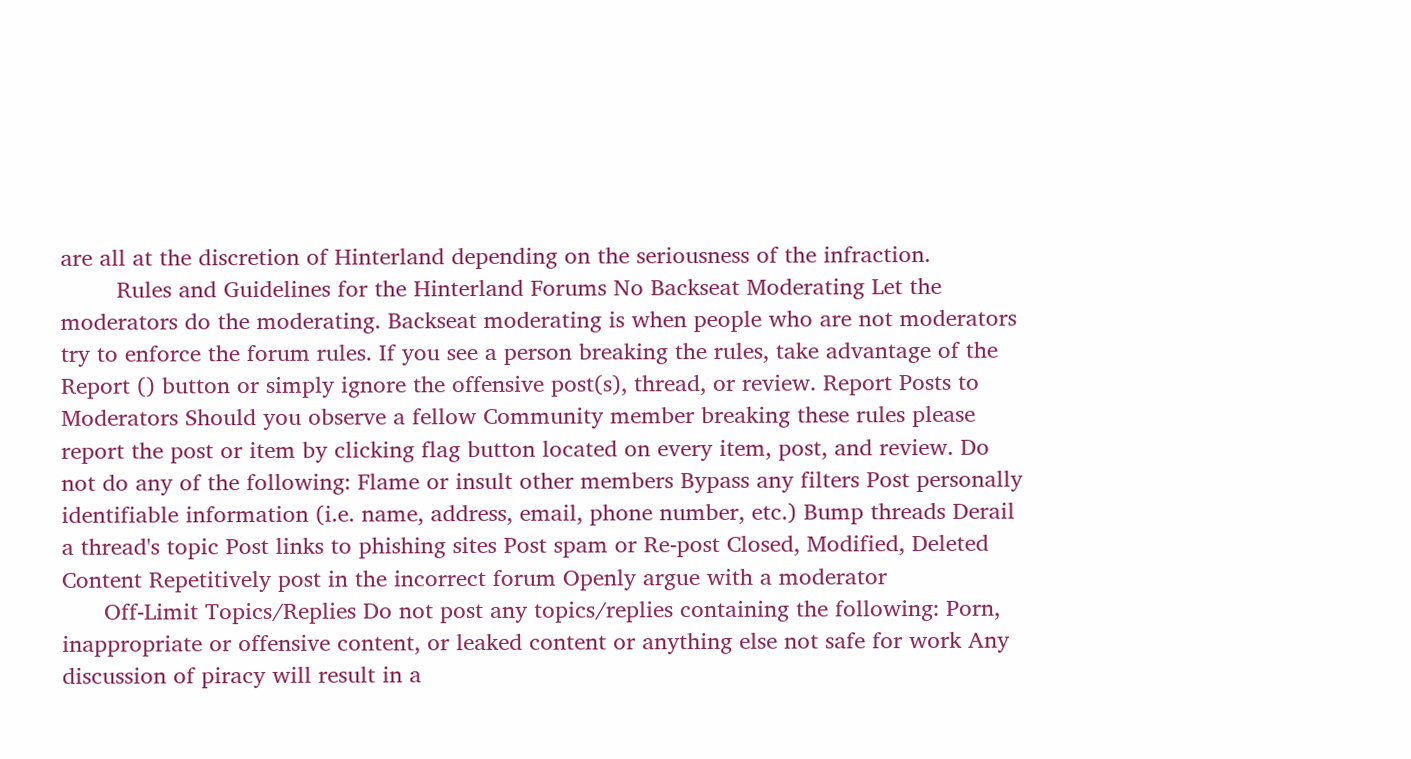are all at the discretion of Hinterland depending on the seriousness of the infraction.
        Rules and Guidelines for the Hinterland Forums No Backseat Moderating Let the moderators do the moderating. Backseat moderating is when people who are not moderators try to enforce the forum rules. If you see a person breaking the rules, take advantage of the Report () button or simply ignore the offensive post(s), thread, or review. Report Posts to Moderators Should you observe a fellow Community member breaking these rules please report the post or item by clicking flag button located on every item, post, and review. Do not do any of the following: Flame or insult other members Bypass any filters Post personally identifiable information (i.e. name, address, email, phone number, etc.) Bump threads Derail a thread's topic Post links to phishing sites Post spam or Re-post Closed, Modified, Deleted Content Repetitively post in the incorrect forum Openly argue with a moderator
      Off-Limit Topics/Replies Do not post any topics/replies containing the following: Porn, inappropriate or offensive content, or leaked content or anything else not safe for work Any discussion of piracy will result in a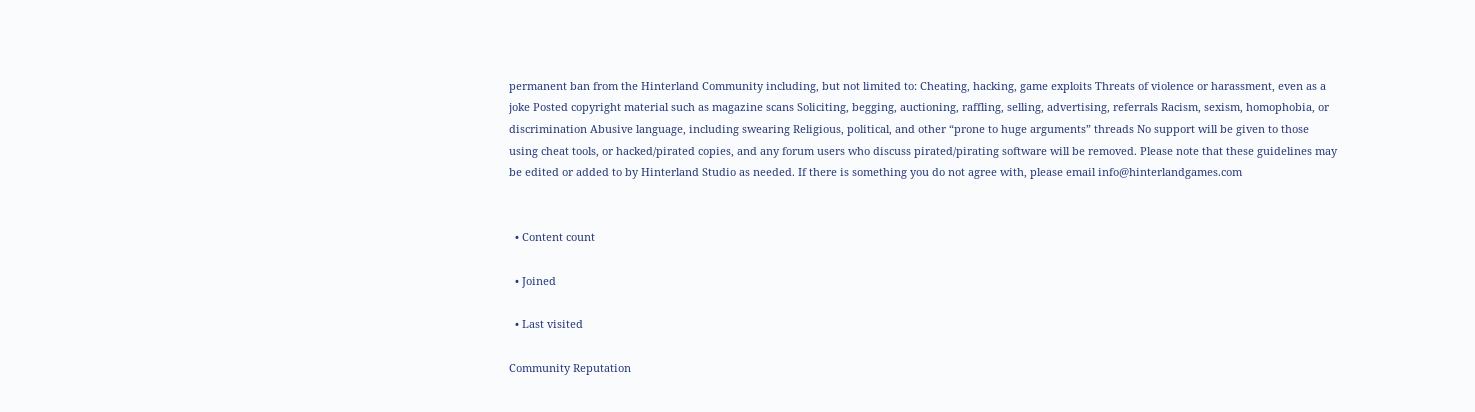permanent ban from the Hinterland Community including, but not limited to: Cheating, hacking, game exploits Threats of violence or harassment, even as a joke Posted copyright material such as magazine scans Soliciting, begging, auctioning, raffling, selling, advertising, referrals Racism, sexism, homophobia, or discrimination Abusive language, including swearing Religious, political, and other “prone to huge arguments” threads No support will be given to those using cheat tools, or hacked/pirated copies, and any forum users who discuss pirated/pirating software will be removed. Please note that these guidelines may be edited or added to by Hinterland Studio as needed. If there is something you do not agree with, please email info@hinterlandgames.com


  • Content count

  • Joined

  • Last visited

Community Reputation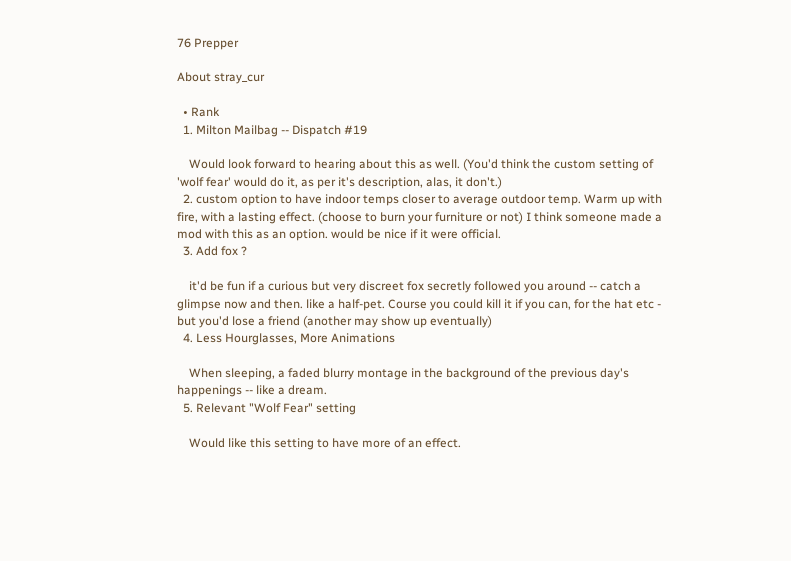76 Prepper

About stray_cur

  • Rank
  1. Milton Mailbag -- Dispatch #19

    Would look forward to hearing about this as well. (You'd think the custom setting of 'wolf fear' would do it, as per it's description, alas, it don't.)
  2. custom option to have indoor temps closer to average outdoor temp. Warm up with fire, with a lasting effect. (choose to burn your furniture or not) I think someone made a mod with this as an option. would be nice if it were official.
  3. Add fox ?

    it'd be fun if a curious but very discreet fox secretly followed you around -- catch a glimpse now and then. like a half-pet. Course you could kill it if you can, for the hat etc - but you'd lose a friend (another may show up eventually)
  4. Less Hourglasses, More Animations

    When sleeping, a faded blurry montage in the background of the previous day's happenings -- like a dream.
  5. Relevant "Wolf Fear" setting

    Would like this setting to have more of an effect.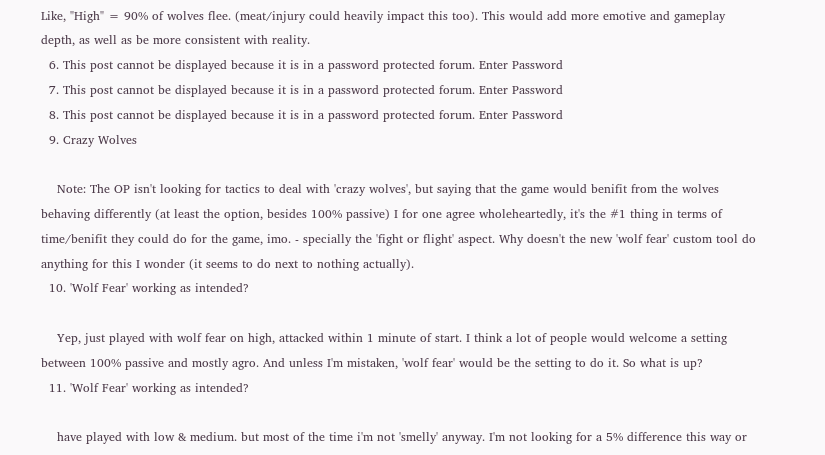Like, "High" = 90% of wolves flee. (meat/injury could heavily impact this too). This would add more emotive and gameplay depth, as well as be more consistent with reality.
  6. This post cannot be displayed because it is in a password protected forum. Enter Password
  7. This post cannot be displayed because it is in a password protected forum. Enter Password
  8. This post cannot be displayed because it is in a password protected forum. Enter Password
  9. Crazy Wolves

    Note: The OP isn't looking for tactics to deal with 'crazy wolves', but saying that the game would benifit from the wolves behaving differently (at least the option, besides 100% passive) I for one agree wholeheartedly, it's the #1 thing in terms of time/benifit they could do for the game, imo. - specially the 'fight or flight' aspect. Why doesn't the new 'wolf fear' custom tool do anything for this I wonder (it seems to do next to nothing actually).
  10. 'Wolf Fear' working as intended?

    Yep, just played with wolf fear on high, attacked within 1 minute of start. I think a lot of people would welcome a setting between 100% passive and mostly agro. And unless I'm mistaken, 'wolf fear' would be the setting to do it. So what is up?
  11. 'Wolf Fear' working as intended?

    have played with low & medium. but most of the time i'm not 'smelly' anyway. I'm not looking for a 5% difference this way or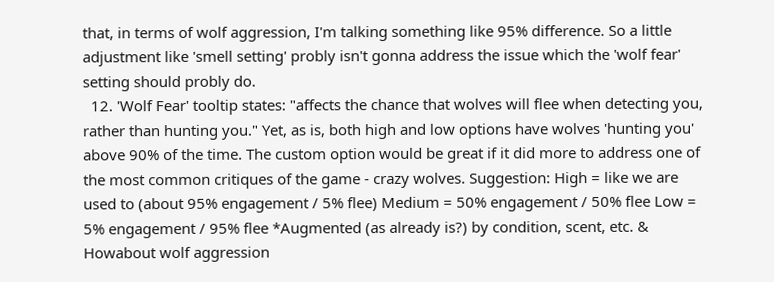that, in terms of wolf aggression, I'm talking something like 95% difference. So a little adjustment like 'smell setting' probly isn't gonna address the issue which the 'wolf fear' setting should probly do.
  12. 'Wolf Fear' tooltip states: "affects the chance that wolves will flee when detecting you, rather than hunting you." Yet, as is, both high and low options have wolves 'hunting you' above 90% of the time. The custom option would be great if it did more to address one of the most common critiques of the game - crazy wolves. Suggestion: High = like we are used to (about 95% engagement / 5% flee) Medium = 50% engagement / 50% flee Low = 5% engagement / 95% flee *Augmented (as already is?) by condition, scent, etc. & Howabout wolf aggression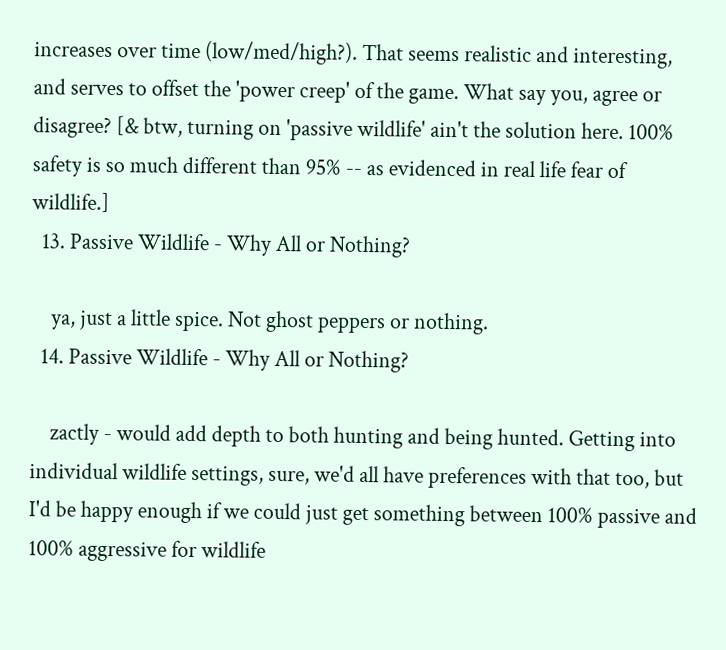increases over time (low/med/high?). That seems realistic and interesting, and serves to offset the 'power creep' of the game. What say you, agree or disagree? [& btw, turning on 'passive wildlife' ain't the solution here. 100% safety is so much different than 95% -- as evidenced in real life fear of wildlife.]
  13. Passive Wildlife - Why All or Nothing?

    ya, just a little spice. Not ghost peppers or nothing.
  14. Passive Wildlife - Why All or Nothing?

    zactly - would add depth to both hunting and being hunted. Getting into individual wildlife settings, sure, we'd all have preferences with that too, but I'd be happy enough if we could just get something between 100% passive and 100% aggressive for wildlife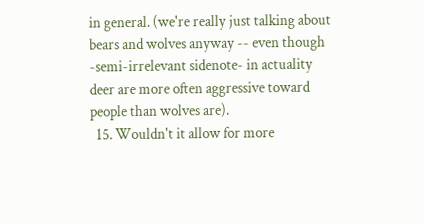in general. (we're really just talking about bears and wolves anyway -- even though -semi-irrelevant sidenote- in actuality deer are more often aggressive toward people than wolves are).
  15. Wouldn't it allow for more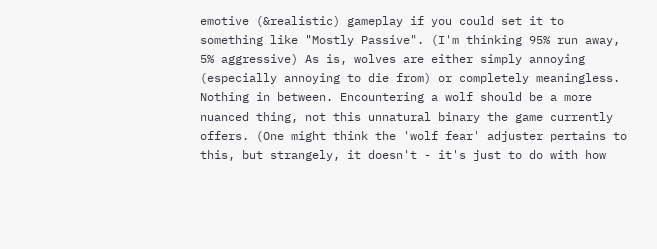emotive (&realistic) gameplay if you could set it to something like "Mostly Passive". (I'm thinking 95% run away, 5% aggressive) As is, wolves are either simply annoying (especially annoying to die from) or completely meaningless. Nothing in between. Encountering a wolf should be a more nuanced thing, not this unnatural binary the game currently offers. (One might think the 'wolf fear' adjuster pertains to this, but strangely, it doesn't - it's just to do with how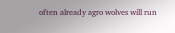often already agro wolves will run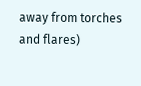away from torches and flares)